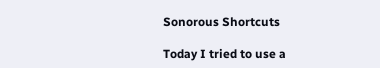Sonorous Shortcuts

Today I tried to use a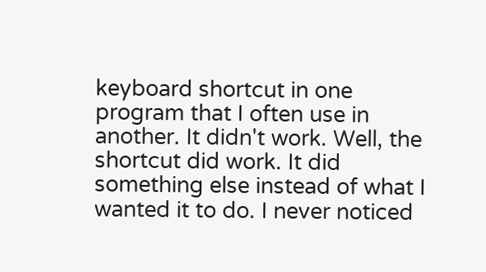keyboard shortcut in one program that I often use in another. It didn't work. Well, the shortcut did work. It did something else instead of what I wanted it to do. I never noticed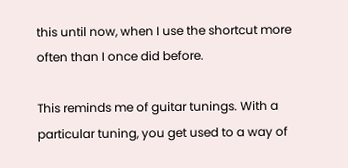this until now, when I use the shortcut more often than I once did before.

This reminds me of guitar tunings. With a particular tuning, you get used to a way of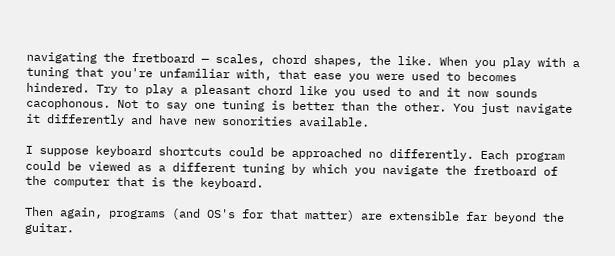navigating the fretboard — scales, chord shapes, the like. When you play with a tuning that you're unfamiliar with, that ease you were used to becomes hindered. Try to play a pleasant chord like you used to and it now sounds cacophonous. Not to say one tuning is better than the other. You just navigate it differently and have new sonorities available.

I suppose keyboard shortcuts could be approached no differently. Each program could be viewed as a different tuning by which you navigate the fretboard of the computer that is the keyboard.

Then again, programs (and OS's for that matter) are extensible far beyond the guitar.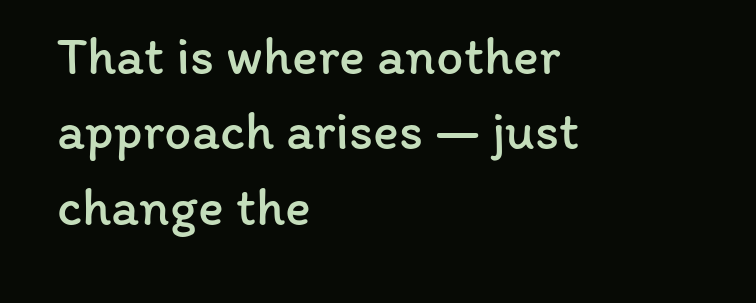That is where another approach arises — just change the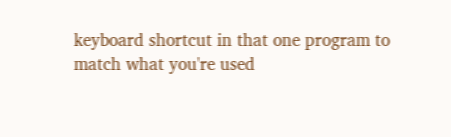keyboard shortcut in that one program to match what you're used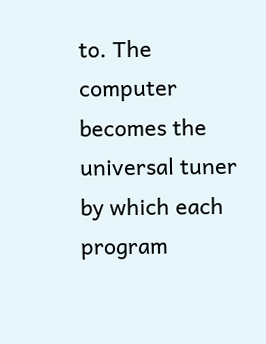to. The computer becomes the universal tuner by which each program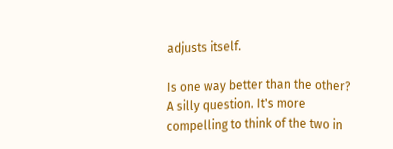adjusts itself.

Is one way better than the other? A silly question. It's more compelling to think of the two in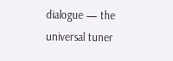dialogue — the universal tuner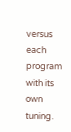versus each program with its own tuning.